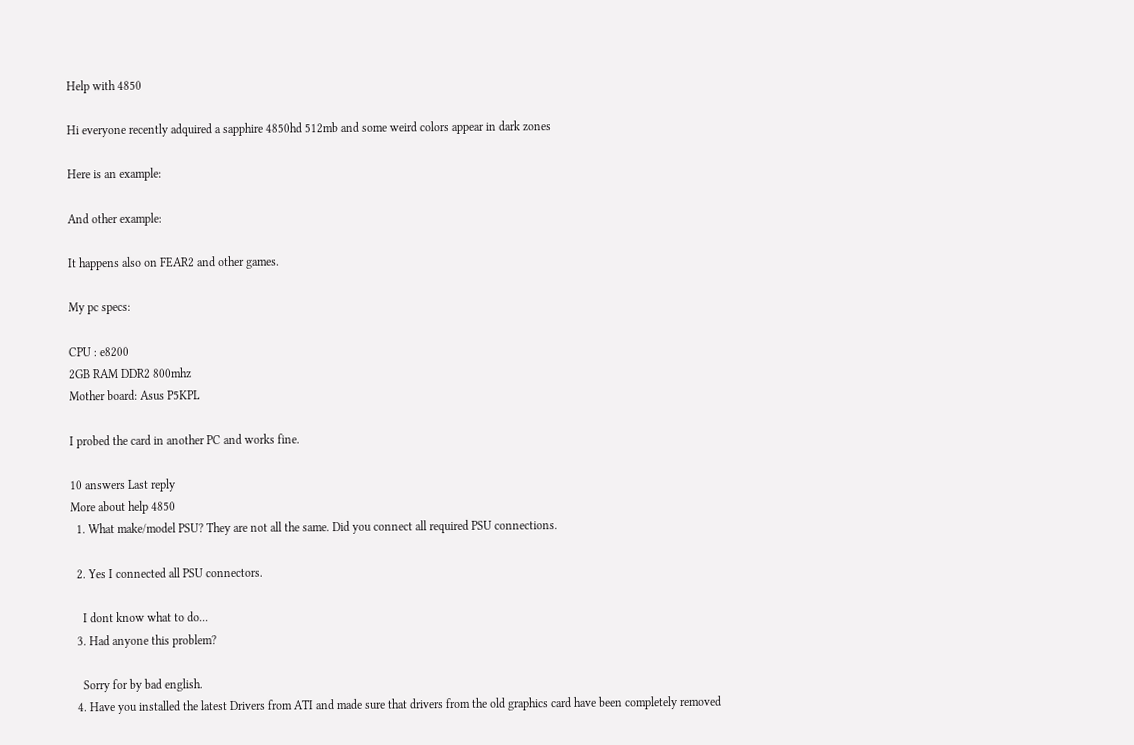Help with 4850

Hi everyone recently adquired a sapphire 4850hd 512mb and some weird colors appear in dark zones

Here is an example:

And other example:

It happens also on FEAR2 and other games.

My pc specs:

CPU : e8200
2GB RAM DDR2 800mhz
Mother board: Asus P5KPL

I probed the card in another PC and works fine.

10 answers Last reply
More about help 4850
  1. What make/model PSU? They are not all the same. Did you connect all required PSU connections.

  2. Yes I connected all PSU connectors.

    I dont know what to do...
  3. Had anyone this problem?

    Sorry for by bad english.
  4. Have you installed the latest Drivers from ATI and made sure that drivers from the old graphics card have been completely removed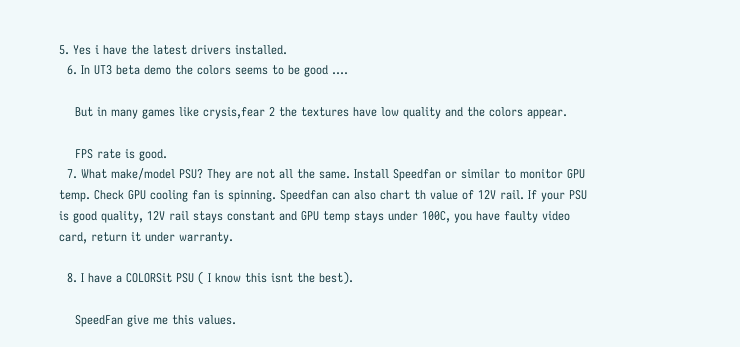5. Yes i have the latest drivers installed.
  6. In UT3 beta demo the colors seems to be good ....

    But in many games like crysis,fear 2 the textures have low quality and the colors appear.

    FPS rate is good.
  7. What make/model PSU? They are not all the same. Install Speedfan or similar to monitor GPU temp. Check GPU cooling fan is spinning. Speedfan can also chart th value of 12V rail. If your PSU is good quality, 12V rail stays constant and GPU temp stays under 100C, you have faulty video card, return it under warranty.

  8. I have a COLORSit PSU ( I know this isnt the best).

    SpeedFan give me this values.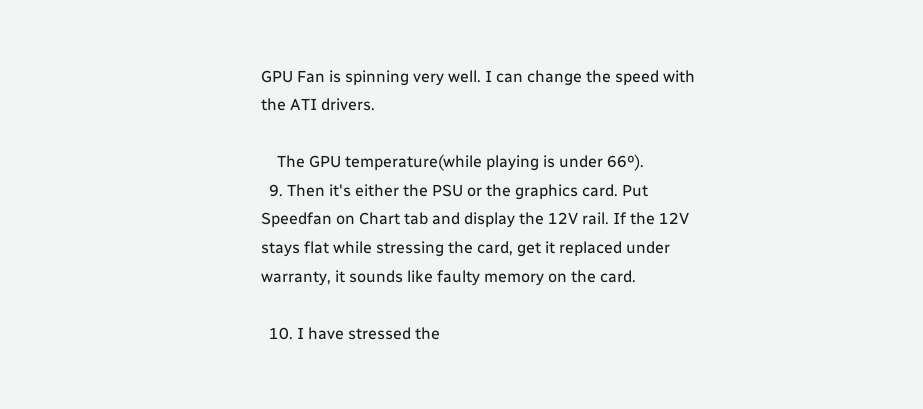GPU Fan is spinning very well. I can change the speed with the ATI drivers.

    The GPU temperature(while playing is under 66º).
  9. Then it's either the PSU or the graphics card. Put Speedfan on Chart tab and display the 12V rail. If the 12V stays flat while stressing the card, get it replaced under warranty, it sounds like faulty memory on the card.

  10. I have stressed the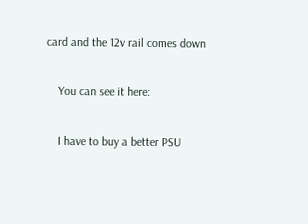card and the 12v rail comes down

    You can see it here:

    I have to buy a better PSU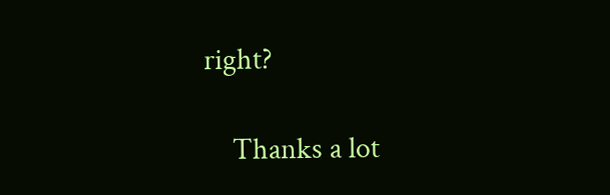right?

    Thanks a lot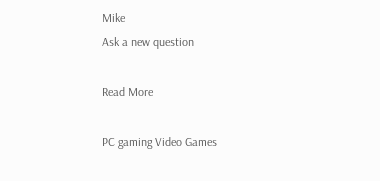Mike
Ask a new question

Read More

PC gaming Video Games